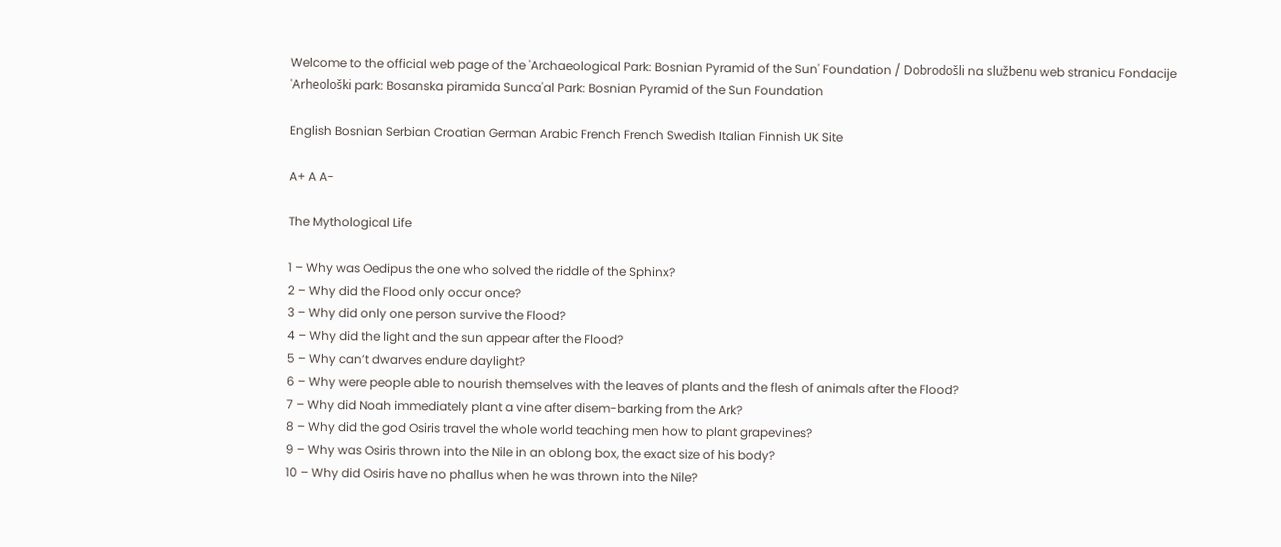Welcome to the official web page of the 'Archaeological Park: Bosnian Pyramid of the Sun' Foundation / Dobrodošli na službenu web stranicu Fondacije 'Arheološki park: Bosanska piramida Sunca'al Park: Bosnian Pyramid of the Sun Foundation

English Bosnian Serbian Croatian German Arabic French French Swedish Italian Finnish UK Site

A+ A A-

The Mythological Life

1 – Why was Oedipus the one who solved the riddle of the Sphinx?
2 – Why did the Flood only occur once?
3 – Why did only one person survive the Flood?
4 – Why did the light and the sun appear after the Flood?
5 – Why can’t dwarves endure daylight?
6 – Why were people able to nourish themselves with the leaves of plants and the flesh of animals after the Flood?
7 – Why did Noah immediately plant a vine after disem-barking from the Ark?
8 – Why did the god Osiris travel the whole world teaching men how to plant grapevines?
9 – Why was Osiris thrown into the Nile in an oblong box, the exact size of his body?
10 – Why did Osiris have no phallus when he was thrown into the Nile?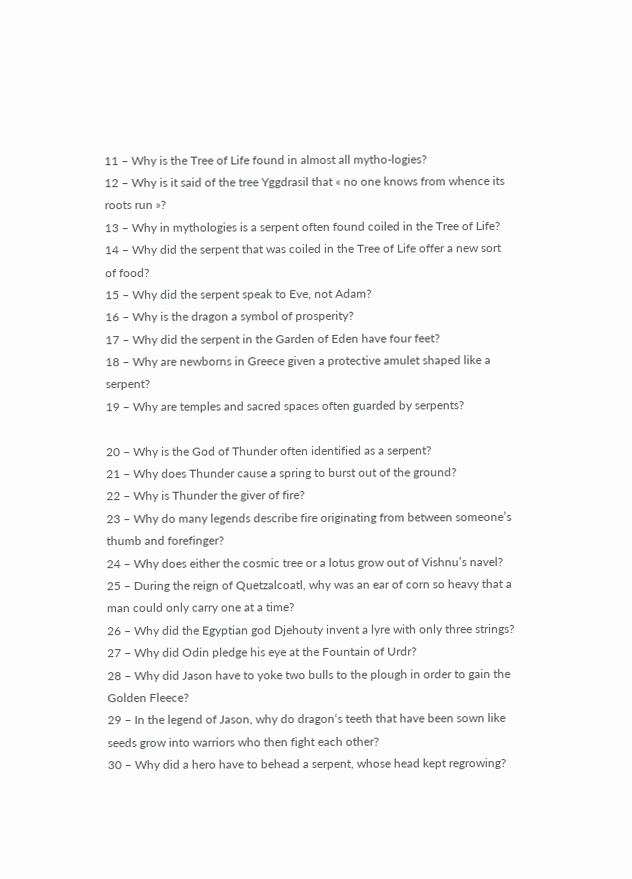11 – Why is the Tree of Life found in almost all mytho-logies?
12 – Why is it said of the tree Yggdrasil that « no one knows from whence its roots run »?
13 – Why in mythologies is a serpent often found coiled in the Tree of Life?
14 – Why did the serpent that was coiled in the Tree of Life offer a new sort of food?
15 – Why did the serpent speak to Eve, not Adam?
16 – Why is the dragon a symbol of prosperity?
17 – Why did the serpent in the Garden of Eden have four feet?
18 – Why are newborns in Greece given a protective amulet shaped like a serpent?
19 – Why are temples and sacred spaces often guarded by serpents?

20 – Why is the God of Thunder often identified as a serpent?
21 – Why does Thunder cause a spring to burst out of the ground?
22 – Why is Thunder the giver of fire?
23 – Why do many legends describe fire originating from between someone’s thumb and forefinger?
24 – Why does either the cosmic tree or a lotus grow out of Vishnu’s navel?
25 – During the reign of Quetzalcoatl, why was an ear of corn so heavy that a man could only carry one at a time?
26 – Why did the Egyptian god Djehouty invent a lyre with only three strings?
27 – Why did Odin pledge his eye at the Fountain of Urdr?
28 – Why did Jason have to yoke two bulls to the plough in order to gain the Golden Fleece?
29 – In the legend of Jason, why do dragon‘s teeth that have been sown like seeds grow into warriors who then fight each other?
30 – Why did a hero have to behead a serpent, whose head kept regrowing?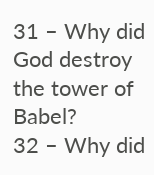31 – Why did God destroy the tower of Babel?
32 – Why did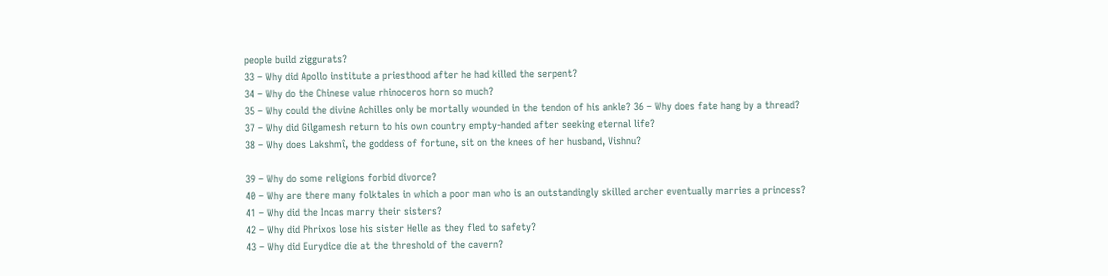people build ziggurats?
33 – Why did Apollo institute a priesthood after he had killed the serpent?
34 – Why do the Chinese value rhinoceros horn so much?
35 – Why could the divine Achilles only be mortally wounded in the tendon of his ankle? 36 – Why does fate hang by a thread?
37 – Why did Gilgamesh return to his own country empty-handed after seeking eternal life?
38 – Why does Lakshmî, the goddess of fortune, sit on the knees of her husband, Vishnu?

39 – Why do some religions forbid divorce?
40 – Why are there many folktales in which a poor man who is an outstandingly skilled archer eventually marries a princess?
41 – Why did the Incas marry their sisters?
42 – Why did Phrixos lose his sister Helle as they fled to safety?
43 – Why did Eurydice die at the threshold of the cavern?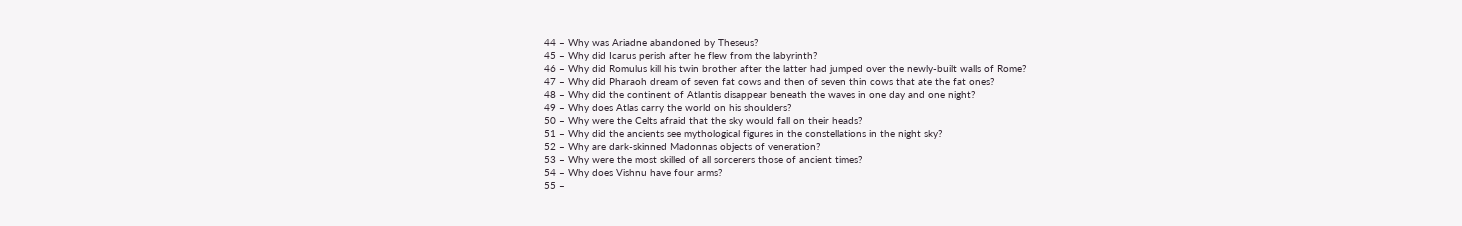44 – Why was Ariadne abandoned by Theseus?
45 – Why did Icarus perish after he flew from the labyrinth?
46 – Why did Romulus kill his twin brother after the latter had jumped over the newly-built walls of Rome?
47 – Why did Pharaoh dream of seven fat cows and then of seven thin cows that ate the fat ones?
48 – Why did the continent of Atlantis disappear beneath the waves in one day and one night?
49 – Why does Atlas carry the world on his shoulders?
50 – Why were the Celts afraid that the sky would fall on their heads?
51 – Why did the ancients see mythological figures in the constellations in the night sky?
52 – Why are dark-skinned Madonnas objects of veneration?
53 – Why were the most skilled of all sorcerers those of ancient times?
54 – Why does Vishnu have four arms?
55 –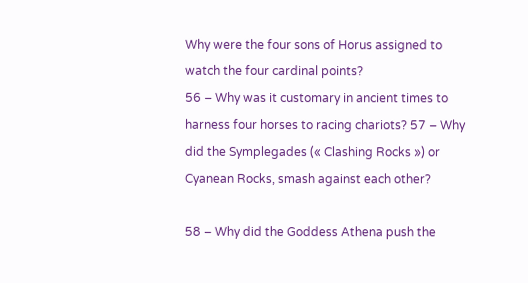Why were the four sons of Horus assigned to watch the four cardinal points?
56 – Why was it customary in ancient times to harness four horses to racing chariots? 57 – Why did the Symplegades (« Clashing Rocks ») or Cyanean Rocks, smash against each other?

58 – Why did the Goddess Athena push the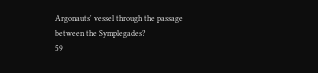Argonauts' vessel through the passage between the Symplegades?
59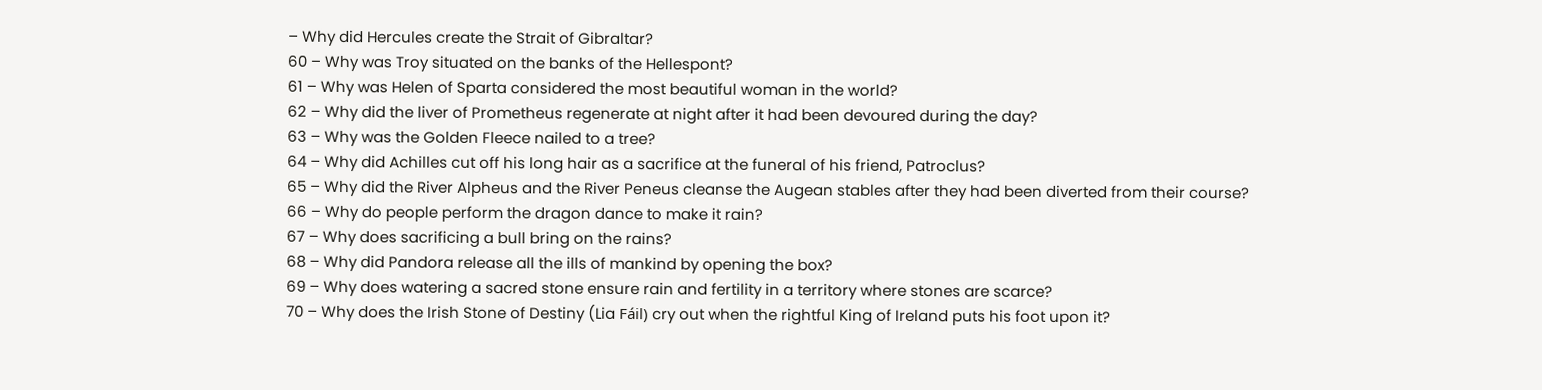– Why did Hercules create the Strait of Gibraltar?
60 – Why was Troy situated on the banks of the Hellespont?
61 – Why was Helen of Sparta considered the most beautiful woman in the world?
62 – Why did the liver of Prometheus regenerate at night after it had been devoured during the day?
63 – Why was the Golden Fleece nailed to a tree?
64 – Why did Achilles cut off his long hair as a sacrifice at the funeral of his friend, Patroclus?
65 – Why did the River Alpheus and the River Peneus cleanse the Augean stables after they had been diverted from their course?
66 – Why do people perform the dragon dance to make it rain?
67 – Why does sacrificing a bull bring on the rains?
68 – Why did Pandora release all the ills of mankind by opening the box?
69 – Why does watering a sacred stone ensure rain and fertility in a territory where stones are scarce?
70 – Why does the Irish Stone of Destiny (Lia Fáil) cry out when the rightful King of Ireland puts his foot upon it?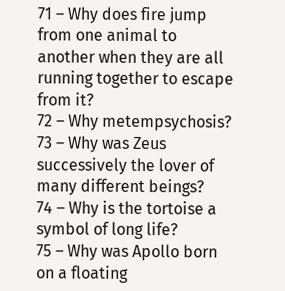71 – Why does fire jump from one animal to another when they are all running together to escape from it?
72 – Why metempsychosis?
73 – Why was Zeus successively the lover of many different beings?
74 – Why is the tortoise a symbol of long life?
75 – Why was Apollo born on a floating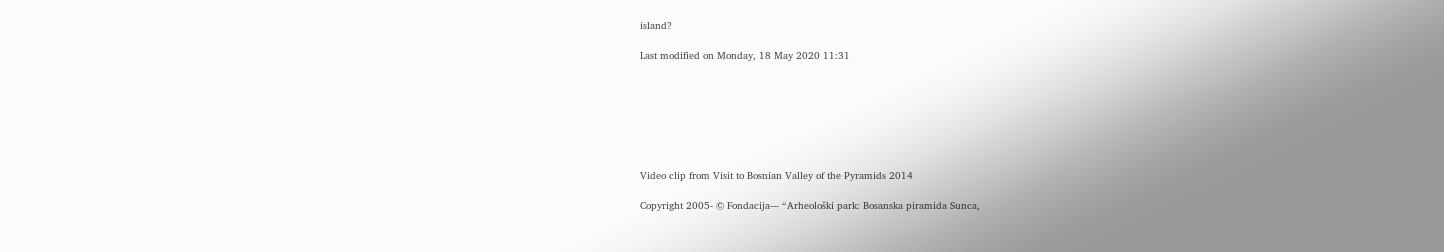island?

Last modified on Monday, 18 May 2020 11:31







Video clip from Visit to Bosnian Valley of the Pyramids 2014

Copyright 2005- © Fondacija--- “Arheološki park: Bosanska piramida Sunca,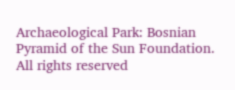Archaeological Park: Bosnian Pyramid of the Sun Foundation. All rights reserved